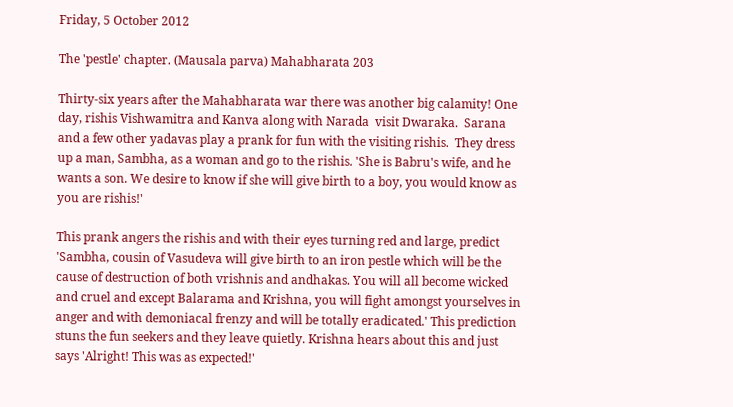Friday, 5 October 2012

The 'pestle' chapter. (Mausala parva) Mahabharata 203

Thirty-six years after the Mahabharata war there was another big calamity! One day, rishis Vishwamitra and Kanva along with Narada  visit Dwaraka.  Sarana and a few other yadavas play a prank for fun with the visiting rishis.  They dress up a man, Sambha, as a woman and go to the rishis. 'She is Babru's wife, and he wants a son. We desire to know if she will give birth to a boy, you would know as you are rishis!'

This prank angers the rishis and with their eyes turning red and large, predict 'Sambha, cousin of Vasudeva will give birth to an iron pestle which will be the cause of destruction of both vrishnis and andhakas. You will all become wicked and cruel and except Balarama and Krishna, you will fight amongst yourselves in anger and with demoniacal frenzy and will be totally eradicated.' This prediction stuns the fun seekers and they leave quietly. Krishna hears about this and just says 'Alright! This was as expected!'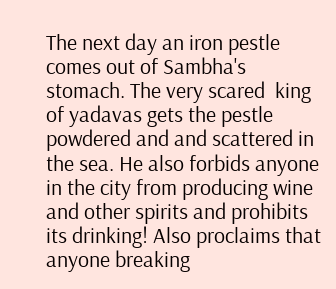The next day an iron pestle comes out of Sambha's stomach. The very scared  king of yadavas gets the pestle powdered and and scattered in the sea. He also forbids anyone in the city from producing wine and other spirits and prohibits its drinking! Also proclaims that anyone breaking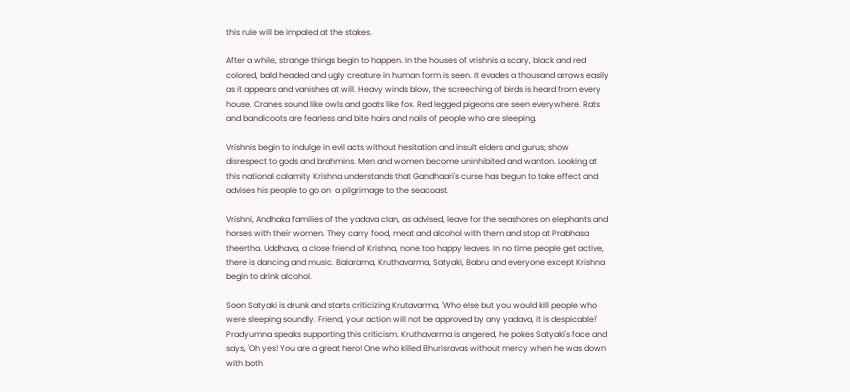this rule will be impaled at the stakes.

After a while, strange things begin to happen. In the houses of vrishnis a scary, black and red colored, bald headed and ugly creature in human form is seen. It evades a thousand arrows easily as it appears and vanishes at will. Heavy winds blow, the screeching of birds is heard from every house. Cranes sound like owls and goats like fox. Red legged pigeons are seen everywhere. Rats and bandicoots are fearless and bite hairs and nails of people who are sleeping.

Vrishnis begin to indulge in evil acts without hesitation and insult elders and gurus; show disrespect to gods and brahmins. Men and women become uninhibited and wanton. Looking at this national calamity Krishna understands that Gandhaari's curse has begun to take effect and advises his people to go on  a pilgrimage to the seacoast.

Vrishni, Andhaka families of the yadava clan, as advised, leave for the seashores on elephants and horses with their women. They carry food, meat and alcohol with them and stop at Prabhasa theertha. Uddhava, a close friend of Krishna, none too happy leaves. In no time people get active, there is dancing and music. Balarama, Kruthavarma, Satyaki, Babru and everyone except Krishna begin to drink alcohol.

Soon Satyaki is drunk and starts criticizing Krutavarma, 'Who else but you would kill people who were sleeping soundly. Friend, your action will not be approved by any yadava, it is despicable!'  Pradyumna speaks supporting this criticism. Kruthavarma is angered, he pokes Satyaki's face and says, 'Oh yes! You are a great hero! One who killed Bhurisravas without mercy when he was down with both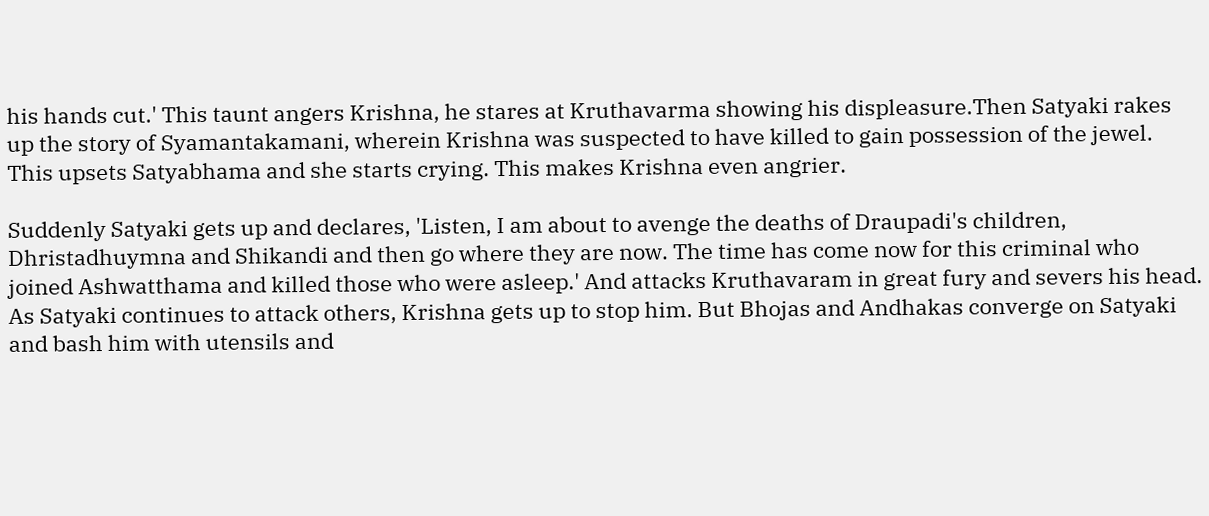his hands cut.' This taunt angers Krishna, he stares at Kruthavarma showing his displeasure.Then Satyaki rakes up the story of Syamantakamani, wherein Krishna was suspected to have killed to gain possession of the jewel. This upsets Satyabhama and she starts crying. This makes Krishna even angrier.

Suddenly Satyaki gets up and declares, 'Listen, I am about to avenge the deaths of Draupadi's children, Dhristadhuymna and Shikandi and then go where they are now. The time has come now for this criminal who joined Ashwatthama and killed those who were asleep.' And attacks Kruthavaram in great fury and severs his head. As Satyaki continues to attack others, Krishna gets up to stop him. But Bhojas and Andhakas converge on Satyaki and bash him with utensils and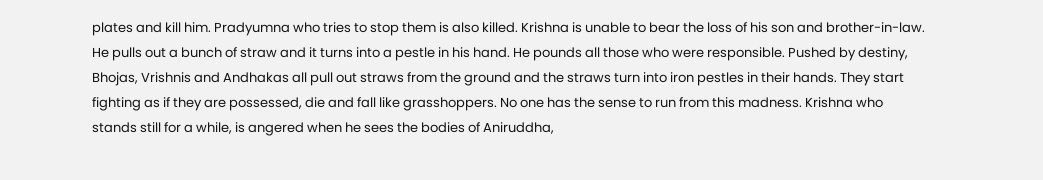plates and kill him. Pradyumna who tries to stop them is also killed. Krishna is unable to bear the loss of his son and brother-in-law. He pulls out a bunch of straw and it turns into a pestle in his hand. He pounds all those who were responsible. Pushed by destiny, Bhojas, Vrishnis and Andhakas all pull out straws from the ground and the straws turn into iron pestles in their hands. They start fighting as if they are possessed, die and fall like grasshoppers. No one has the sense to run from this madness. Krishna who stands still for a while, is angered when he sees the bodies of Aniruddha,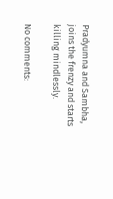Pradyumna and Sambha, joins the frenzy and starts killing mindlessly.

No comments: